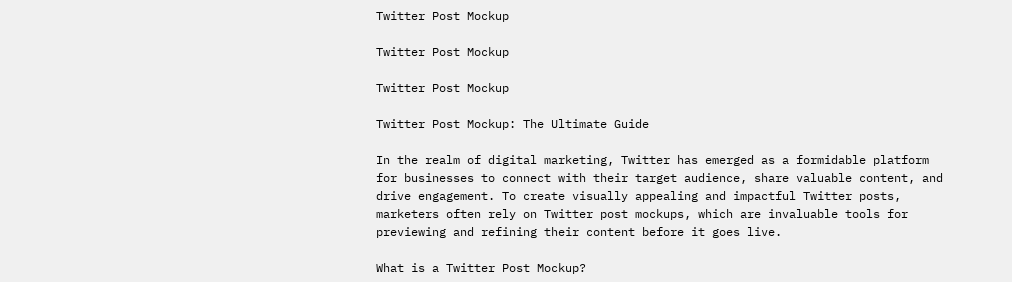Twitter Post Mockup

Twitter Post Mockup

Twitter Post Mockup

Twitter Post Mockup: The Ultimate Guide

In the realm of digital marketing, Twitter has emerged as a formidable platform for businesses to connect with their target audience, share valuable content, and drive engagement. To create visually appealing and impactful Twitter posts, marketers often rely on Twitter post mockups, which are invaluable tools for previewing and refining their content before it goes live.

What is a Twitter Post Mockup?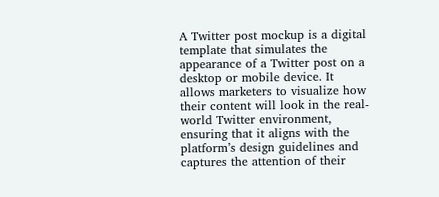A Twitter post mockup is a digital template that simulates the appearance of a Twitter post on a desktop or mobile device. It allows marketers to visualize how their content will look in the real-world Twitter environment, ensuring that it aligns with the platform’s design guidelines and captures the attention of their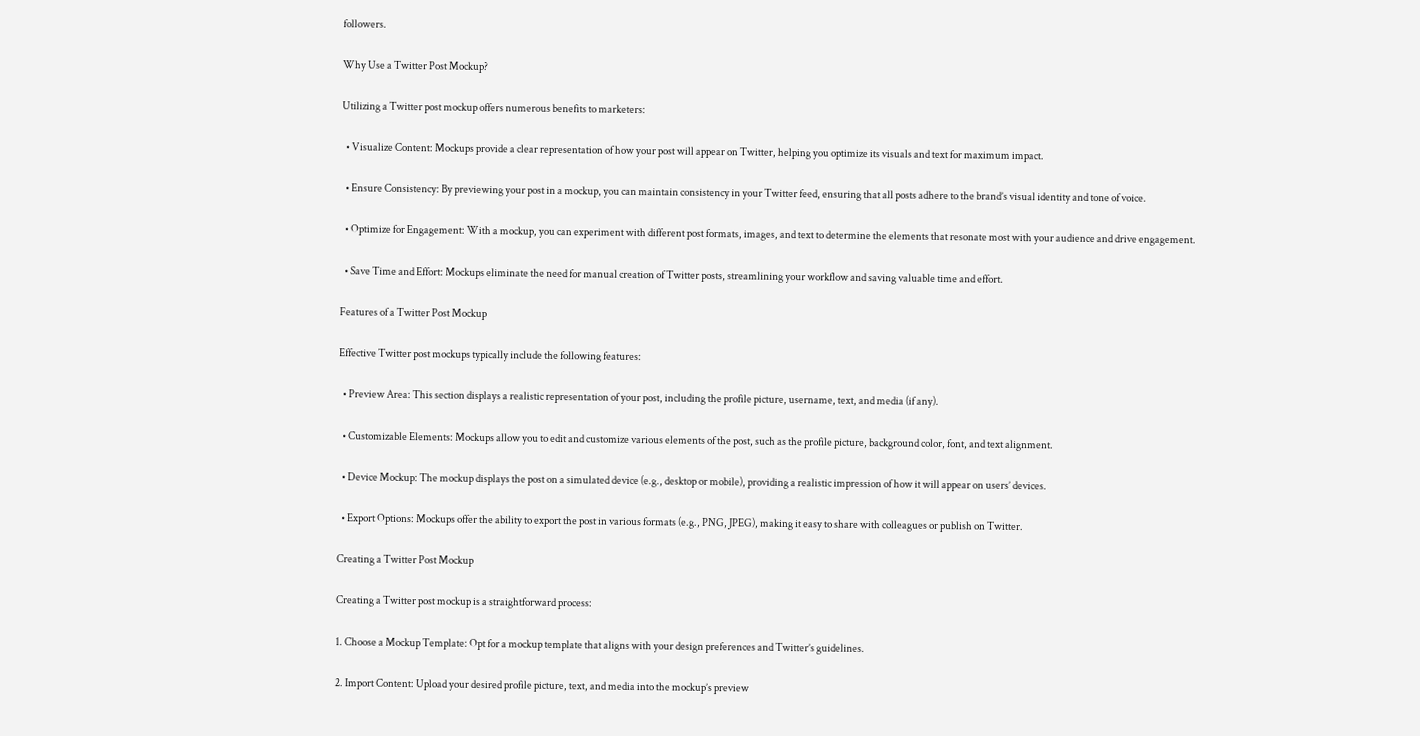followers.

Why Use a Twitter Post Mockup?

Utilizing a Twitter post mockup offers numerous benefits to marketers:

  • Visualize Content: Mockups provide a clear representation of how your post will appear on Twitter, helping you optimize its visuals and text for maximum impact.

  • Ensure Consistency: By previewing your post in a mockup, you can maintain consistency in your Twitter feed, ensuring that all posts adhere to the brand’s visual identity and tone of voice.

  • Optimize for Engagement: With a mockup, you can experiment with different post formats, images, and text to determine the elements that resonate most with your audience and drive engagement.

  • Save Time and Effort: Mockups eliminate the need for manual creation of Twitter posts, streamlining your workflow and saving valuable time and effort.

Features of a Twitter Post Mockup

Effective Twitter post mockups typically include the following features:

  • Preview Area: This section displays a realistic representation of your post, including the profile picture, username, text, and media (if any).

  • Customizable Elements: Mockups allow you to edit and customize various elements of the post, such as the profile picture, background color, font, and text alignment.

  • Device Mockup: The mockup displays the post on a simulated device (e.g., desktop or mobile), providing a realistic impression of how it will appear on users’ devices.

  • Export Options: Mockups offer the ability to export the post in various formats (e.g., PNG, JPEG), making it easy to share with colleagues or publish on Twitter.

Creating a Twitter Post Mockup

Creating a Twitter post mockup is a straightforward process:

1. Choose a Mockup Template: Opt for a mockup template that aligns with your design preferences and Twitter’s guidelines.

2. Import Content: Upload your desired profile picture, text, and media into the mockup’s preview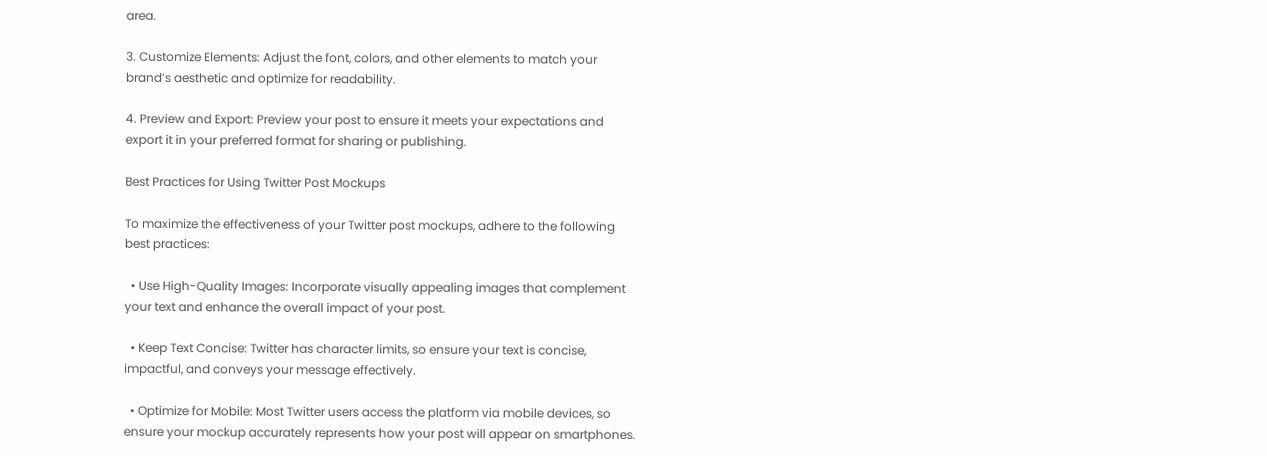area.

3. Customize Elements: Adjust the font, colors, and other elements to match your brand’s aesthetic and optimize for readability.

4. Preview and Export: Preview your post to ensure it meets your expectations and export it in your preferred format for sharing or publishing.

Best Practices for Using Twitter Post Mockups

To maximize the effectiveness of your Twitter post mockups, adhere to the following best practices:

  • Use High-Quality Images: Incorporate visually appealing images that complement your text and enhance the overall impact of your post.

  • Keep Text Concise: Twitter has character limits, so ensure your text is concise, impactful, and conveys your message effectively.

  • Optimize for Mobile: Most Twitter users access the platform via mobile devices, so ensure your mockup accurately represents how your post will appear on smartphones.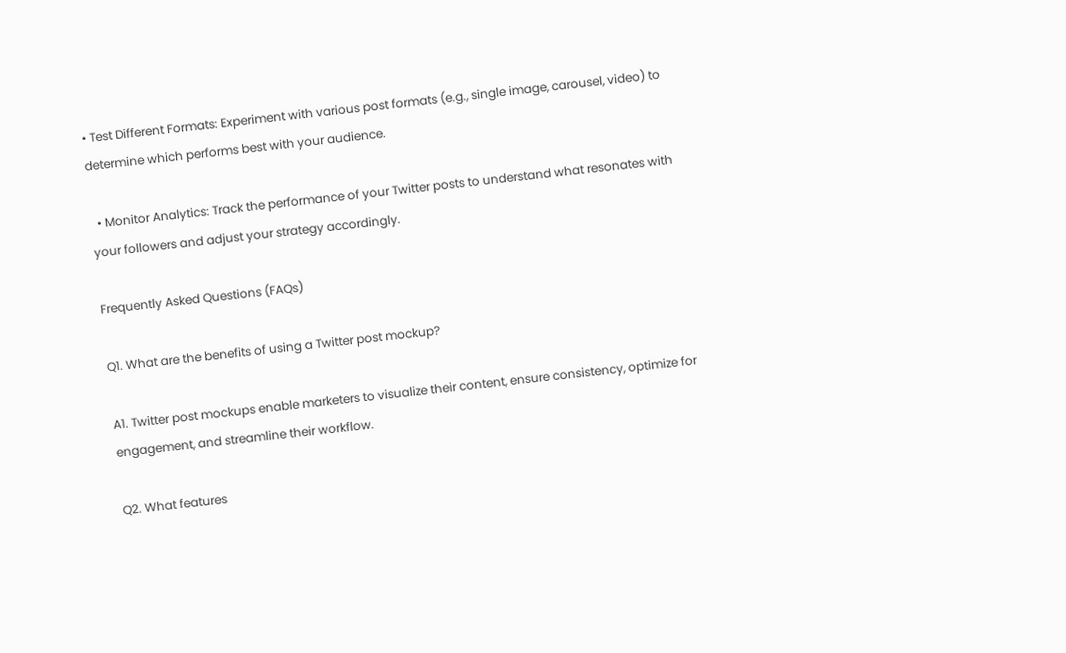• Test Different Formats: Experiment with various post formats (e.g., single image, carousel, video) to determine which performs best with your audience.

  • Monitor Analytics: Track the performance of your Twitter posts to understand what resonates with your followers and adjust your strategy accordingly.

Frequently Asked Questions (FAQs)

Q1. What are the benefits of using a Twitter post mockup?

A1. Twitter post mockups enable marketers to visualize their content, ensure consistency, optimize for engagement, and streamline their workflow.

Q2. What features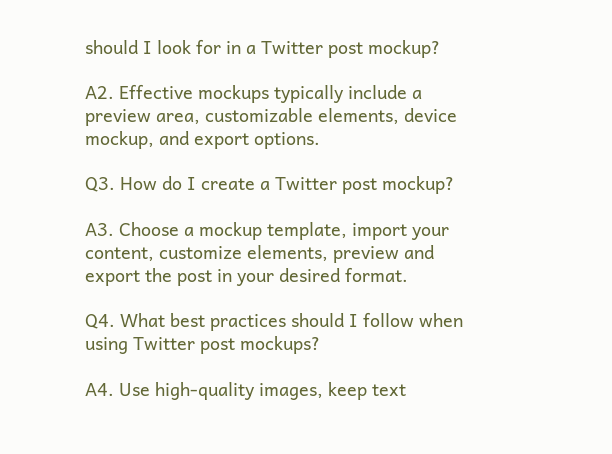should I look for in a Twitter post mockup?

A2. Effective mockups typically include a preview area, customizable elements, device mockup, and export options.

Q3. How do I create a Twitter post mockup?

A3. Choose a mockup template, import your content, customize elements, preview and export the post in your desired format.

Q4. What best practices should I follow when using Twitter post mockups?

A4. Use high-quality images, keep text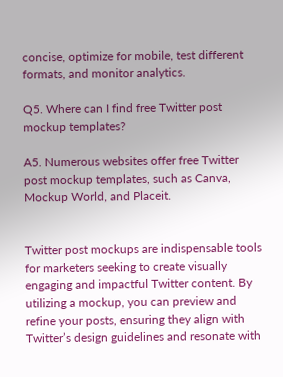concise, optimize for mobile, test different formats, and monitor analytics.

Q5. Where can I find free Twitter post mockup templates?

A5. Numerous websites offer free Twitter post mockup templates, such as Canva, Mockup World, and Placeit.


Twitter post mockups are indispensable tools for marketers seeking to create visually engaging and impactful Twitter content. By utilizing a mockup, you can preview and refine your posts, ensuring they align with Twitter’s design guidelines and resonate with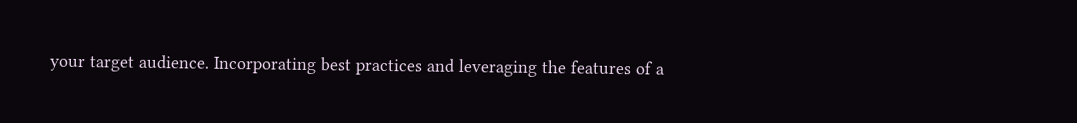your target audience. Incorporating best practices and leveraging the features of a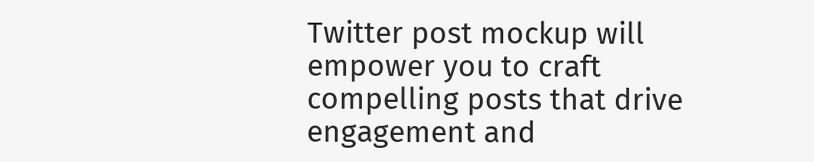Twitter post mockup will empower you to craft compelling posts that drive engagement and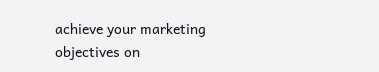achieve your marketing objectives on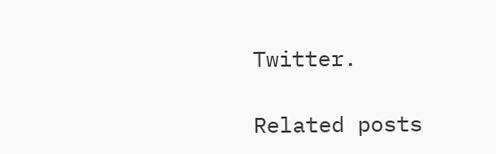Twitter.

Related posts